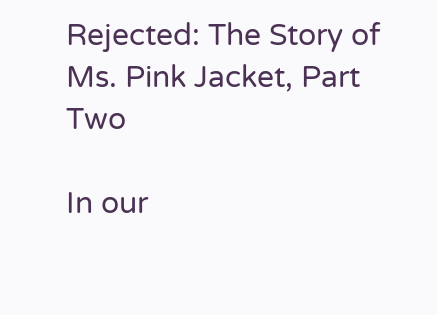Rejected: The Story of Ms. Pink Jacket, Part Two

In our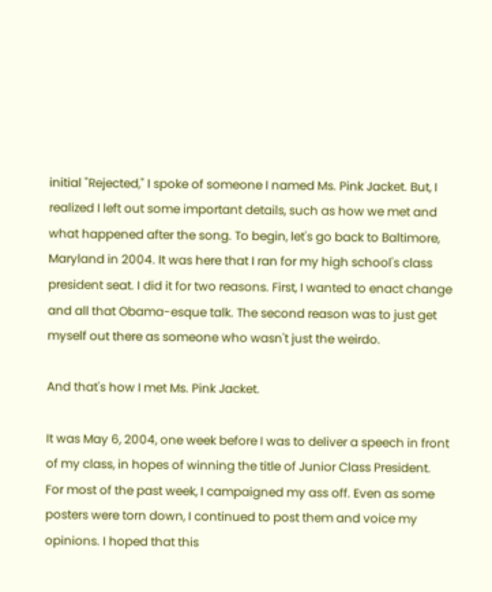initial "Rejected," I spoke of someone I named Ms. Pink Jacket. But, I realized I left out some important details, such as how we met and what happened after the song. To begin, let's go back to Baltimore, Maryland in 2004. It was here that I ran for my high school's class president seat. I did it for two reasons. First, I wanted to enact change and all that Obama-esque talk. The second reason was to just get myself out there as someone who wasn't just the weirdo.

And that's how I met Ms. Pink Jacket.

It was May 6, 2004, one week before I was to deliver a speech in front of my class, in hopes of winning the title of Junior Class President. For most of the past week, I campaigned my ass off. Even as some posters were torn down, I continued to post them and voice my opinions. I hoped that this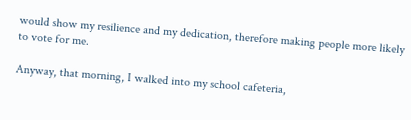would show my resilience and my dedication, therefore making people more likely to vote for me.

Anyway, that morning, I walked into my school cafeteria,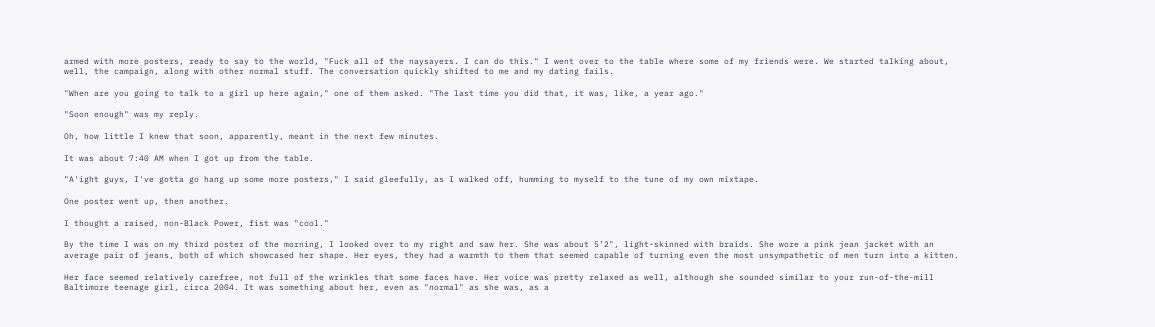armed with more posters, ready to say to the world, "Fuck all of the naysayers. I can do this." I went over to the table where some of my friends were. We started talking about, well, the campaign, along with other normal stuff. The conversation quickly shifted to me and my dating fails.

"When are you going to talk to a girl up here again," one of them asked. "The last time you did that, it was, like, a year ago."

"Soon enough" was my reply.

Oh, how little I knew that soon, apparently, meant in the next few minutes.

It was about 7:40 AM when I got up from the table.

"A'ight guys, I've gotta go hang up some more posters," I said gleefully, as I walked off, humming to myself to the tune of my own mixtape.

One poster went up, then another.

I thought a raised, non-Black Power, fist was "cool."

By the time I was on my third poster of the morning, I looked over to my right and saw her. She was about 5’2", light-skinned with braids. She wore a pink jean jacket with an average pair of jeans, both of which showcased her shape. Her eyes, they had a warmth to them that seemed capable of turning even the most unsympathetic of men turn into a kitten.

Her face seemed relatively carefree, not full of the wrinkles that some faces have. Her voice was pretty relaxed as well, although she sounded similar to your run-of-the-mill Baltimore teenage girl, circa 2004. It was something about her, even as "normal" as she was, as a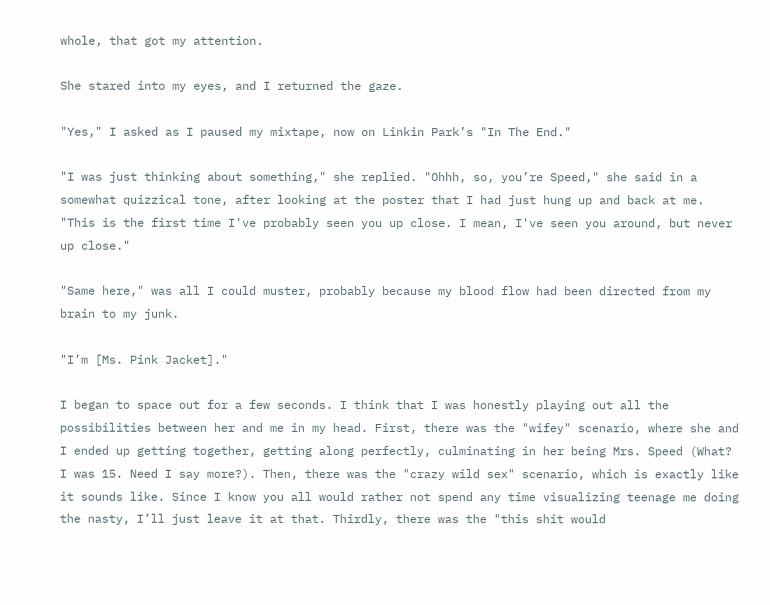whole, that got my attention.

She stared into my eyes, and I returned the gaze.

"Yes," I asked as I paused my mixtape, now on Linkin Park’s "In The End."

"I was just thinking about something," she replied. "Ohhh, so, you’re Speed," she said in a somewhat quizzical tone, after looking at the poster that I had just hung up and back at me. "This is the first time I've probably seen you up close. I mean, I've seen you around, but never up close."

"Same here," was all I could muster, probably because my blood flow had been directed from my brain to my junk.

"I’m [Ms. Pink Jacket]."

I began to space out for a few seconds. I think that I was honestly playing out all the possibilities between her and me in my head. First, there was the "wifey" scenario, where she and I ended up getting together, getting along perfectly, culminating in her being Mrs. Speed (What? I was 15. Need I say more?). Then, there was the "crazy wild sex" scenario, which is exactly like it sounds like. Since I know you all would rather not spend any time visualizing teenage me doing the nasty, I’ll just leave it at that. Thirdly, there was the "this shit would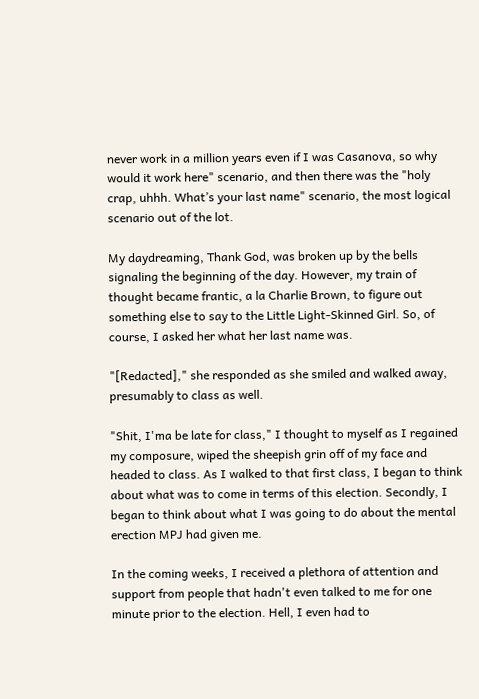never work in a million years even if I was Casanova, so why would it work here" scenario, and then there was the "holy crap, uhhh. What’s your last name" scenario, the most logical scenario out of the lot.

My daydreaming, Thank God, was broken up by the bells signaling the beginning of the day. However, my train of thought became frantic, a la Charlie Brown, to figure out something else to say to the Little Light-Skinned Girl. So, of course, I asked her what her last name was.

"[Redacted]," she responded as she smiled and walked away, presumably to class as well.

"Shit, I'ma be late for class," I thought to myself as I regained my composure, wiped the sheepish grin off of my face and headed to class. As I walked to that first class, I began to think about what was to come in terms of this election. Secondly, I began to think about what I was going to do about the mental erection MPJ had given me.

In the coming weeks, I received a plethora of attention and support from people that hadn't even talked to me for one minute prior to the election. Hell, I even had to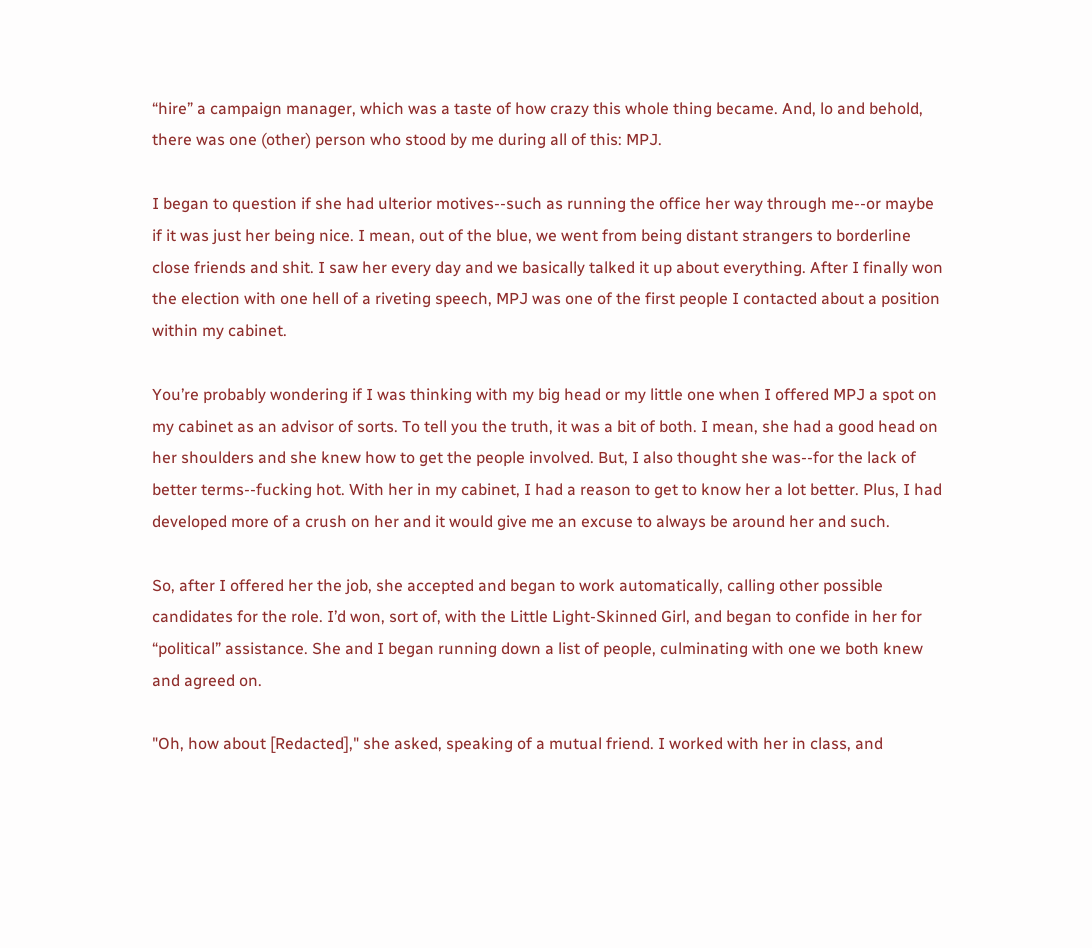“hire” a campaign manager, which was a taste of how crazy this whole thing became. And, lo and behold, there was one (other) person who stood by me during all of this: MPJ.

I began to question if she had ulterior motives--such as running the office her way through me--or maybe if it was just her being nice. I mean, out of the blue, we went from being distant strangers to borderline close friends and shit. I saw her every day and we basically talked it up about everything. After I finally won the election with one hell of a riveting speech, MPJ was one of the first people I contacted about a position within my cabinet.

You’re probably wondering if I was thinking with my big head or my little one when I offered MPJ a spot on my cabinet as an advisor of sorts. To tell you the truth, it was a bit of both. I mean, she had a good head on her shoulders and she knew how to get the people involved. But, I also thought she was--for the lack of better terms--fucking hot. With her in my cabinet, I had a reason to get to know her a lot better. Plus, I had developed more of a crush on her and it would give me an excuse to always be around her and such.

So, after I offered her the job, she accepted and began to work automatically, calling other possible candidates for the role. I’d won, sort of, with the Little Light-Skinned Girl, and began to confide in her for “political” assistance. She and I began running down a list of people, culminating with one we both knew and agreed on.

"Oh, how about [Redacted]," she asked, speaking of a mutual friend. I worked with her in class, and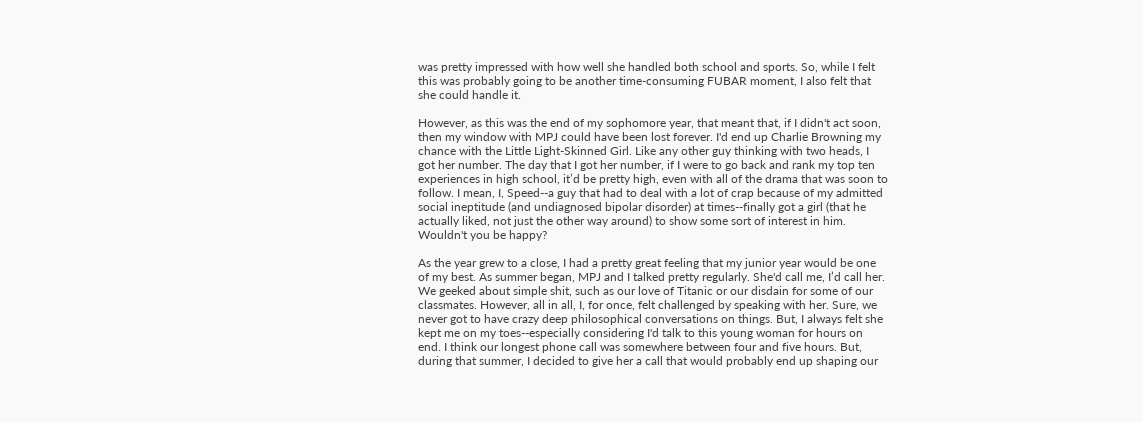was pretty impressed with how well she handled both school and sports. So, while I felt this was probably going to be another time-consuming FUBAR moment, I also felt that she could handle it.

However, as this was the end of my sophomore year, that meant that, if I didn't act soon, then my window with MPJ could have been lost forever. I'd end up Charlie Browning my chance with the Little Light-Skinned Girl. Like any other guy thinking with two heads, I got her number. The day that I got her number, if I were to go back and rank my top ten experiences in high school, it’d be pretty high, even with all of the drama that was soon to follow. I mean, I, Speed--a guy that had to deal with a lot of crap because of my admitted social ineptitude (and undiagnosed bipolar disorder) at times--finally got a girl (that he actually liked, not just the other way around) to show some sort of interest in him. Wouldn't you be happy?

As the year grew to a close, I had a pretty great feeling that my junior year would be one of my best. As summer began, MPJ and I talked pretty regularly. She'd call me, I’d call her. We geeked about simple shit, such as our love of Titanic or our disdain for some of our classmates. However, all in all, I, for once, felt challenged by speaking with her. Sure, we never got to have crazy deep philosophical conversations on things. But, I always felt she kept me on my toes--especially considering I'd talk to this young woman for hours on end. I think our longest phone call was somewhere between four and five hours. But, during that summer, I decided to give her a call that would probably end up shaping our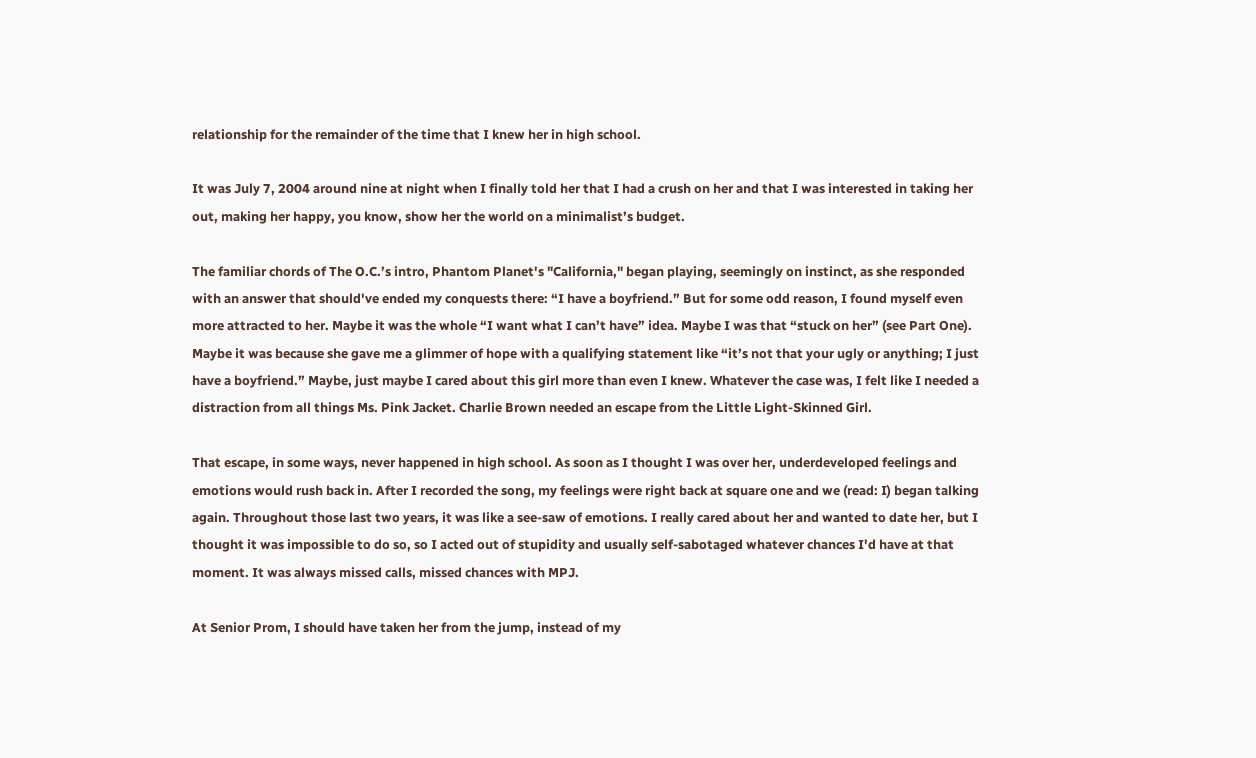relationship for the remainder of the time that I knew her in high school.

It was July 7, 2004 around nine at night when I finally told her that I had a crush on her and that I was interested in taking her out, making her happy, you know, show her the world on a minimalist’s budget.

The familiar chords of The O.C.’s intro, Phantom Planet's "California," began playing, seemingly on instinct, as she responded with an answer that should've ended my conquests there: “I have a boyfriend.” But for some odd reason, I found myself even more attracted to her. Maybe it was the whole “I want what I can’t have” idea. Maybe I was that “stuck on her” (see Part One). Maybe it was because she gave me a glimmer of hope with a qualifying statement like “it’s not that your ugly or anything; I just have a boyfriend.” Maybe, just maybe I cared about this girl more than even I knew. Whatever the case was, I felt like I needed a distraction from all things Ms. Pink Jacket. Charlie Brown needed an escape from the Little Light-Skinned Girl.

That escape, in some ways, never happened in high school. As soon as I thought I was over her, underdeveloped feelings and emotions would rush back in. After I recorded the song, my feelings were right back at square one and we (read: I) began talking again. Throughout those last two years, it was like a see-saw of emotions. I really cared about her and wanted to date her, but I thought it was impossible to do so, so I acted out of stupidity and usually self-sabotaged whatever chances I'd have at that moment. It was always missed calls, missed chances with MPJ.

At Senior Prom, I should have taken her from the jump, instead of my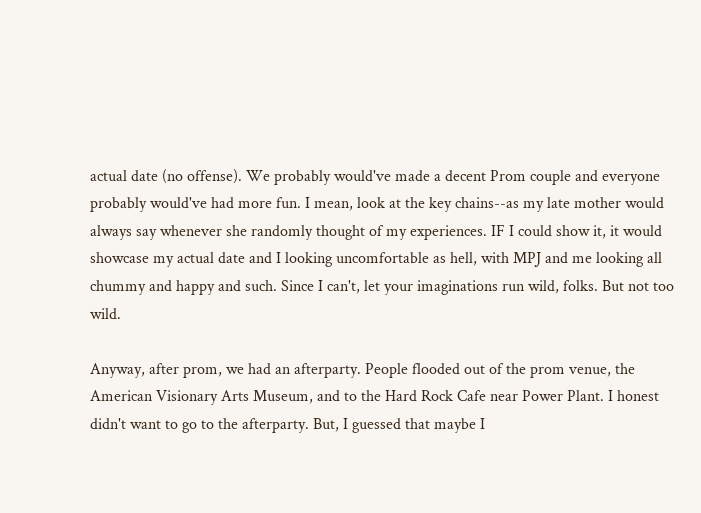actual date (no offense). We probably would've made a decent Prom couple and everyone probably would've had more fun. I mean, look at the key chains--as my late mother would always say whenever she randomly thought of my experiences. IF I could show it, it would showcase my actual date and I looking uncomfortable as hell, with MPJ and me looking all chummy and happy and such. Since I can't, let your imaginations run wild, folks. But not too wild.

Anyway, after prom, we had an afterparty. People flooded out of the prom venue, the American Visionary Arts Museum, and to the Hard Rock Cafe near Power Plant. I honest didn't want to go to the afterparty. But, I guessed that maybe I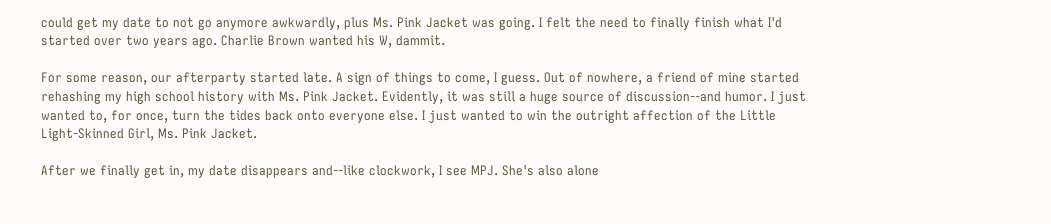could get my date to not go anymore awkwardly, plus Ms. Pink Jacket was going. I felt the need to finally finish what I'd started over two years ago. Charlie Brown wanted his W, dammit.

For some reason, our afterparty started late. A sign of things to come, I guess. Out of nowhere, a friend of mine started rehashing my high school history with Ms. Pink Jacket. Evidently, it was still a huge source of discussion--and humor. I just wanted to, for once, turn the tides back onto everyone else. I just wanted to win the outright affection of the Little Light-Skinned Girl, Ms. Pink Jacket.

After we finally get in, my date disappears and--like clockwork, I see MPJ. She's also alone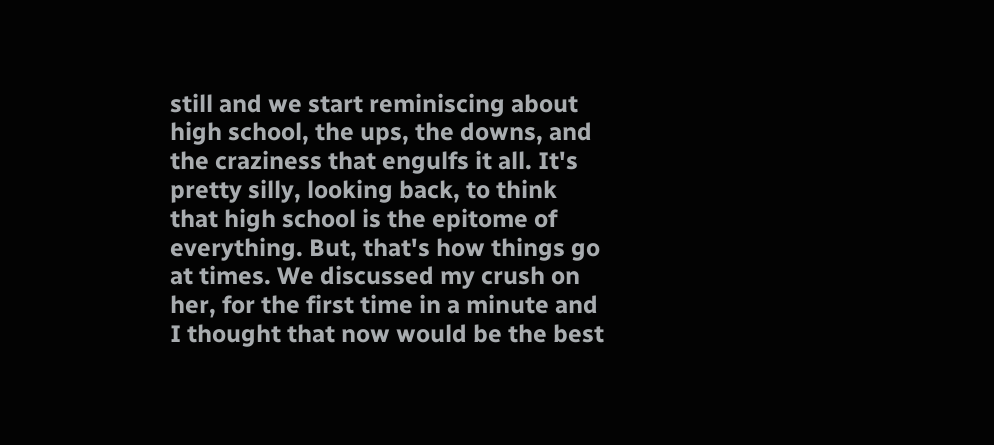still and we start reminiscing about high school, the ups, the downs, and the craziness that engulfs it all. It's pretty silly, looking back, to think that high school is the epitome of everything. But, that's how things go at times. We discussed my crush on her, for the first time in a minute and I thought that now would be the best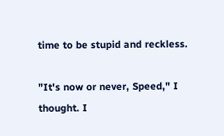time to be stupid and reckless.

"It's now or never, Speed," I thought. I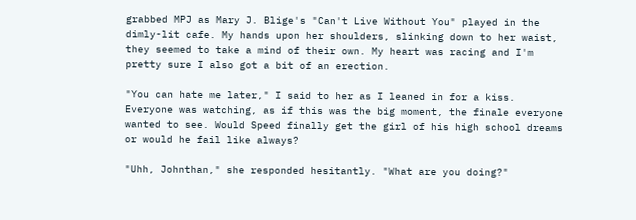grabbed MPJ as Mary J. Blige's "Can't Live Without You" played in the dimly-lit cafe. My hands upon her shoulders, slinking down to her waist, they seemed to take a mind of their own. My heart was racing and I'm pretty sure I also got a bit of an erection.

"You can hate me later," I said to her as I leaned in for a kiss. Everyone was watching, as if this was the big moment, the finale everyone wanted to see. Would Speed finally get the girl of his high school dreams or would he fail like always?

"Uhh, Johnthan," she responded hesitantly. "What are you doing?"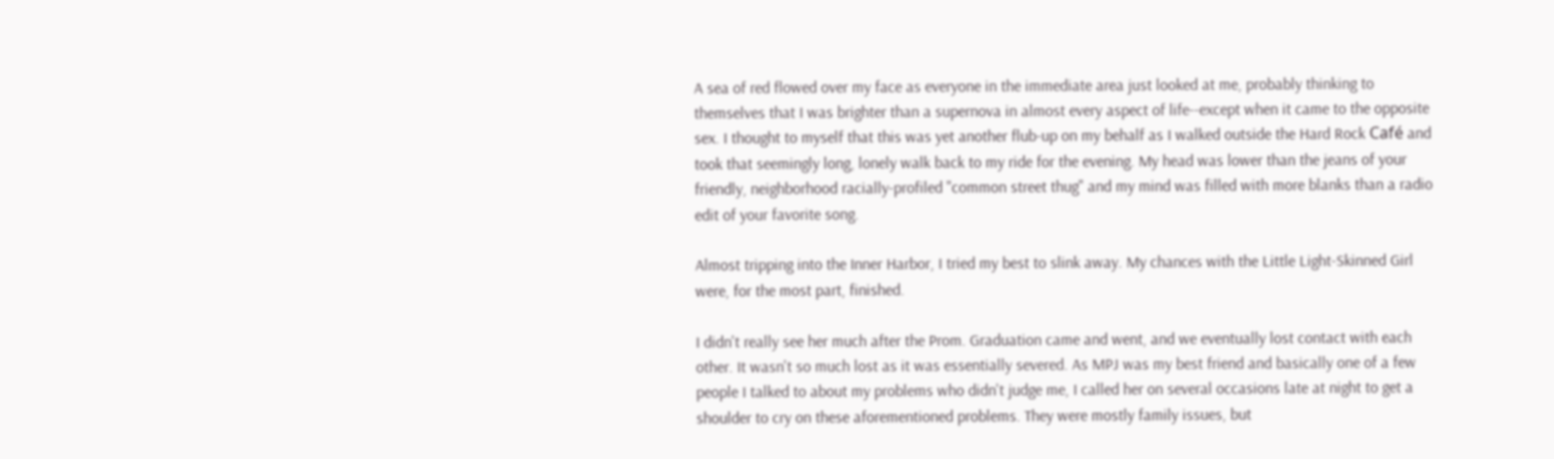A sea of red flowed over my face as everyone in the immediate area just looked at me, probably thinking to themselves that I was brighter than a supernova in almost every aspect of life--except when it came to the opposite sex. I thought to myself that this was yet another flub-up on my behalf as I walked outside the Hard Rock Café and took that seemingly long, lonely walk back to my ride for the evening. My head was lower than the jeans of your friendly, neighborhood racially-profiled "common street thug" and my mind was filled with more blanks than a radio edit of your favorite song.

Almost tripping into the Inner Harbor, I tried my best to slink away. My chances with the Little Light-Skinned Girl were, for the most part, finished.

I didn't really see her much after the Prom. Graduation came and went, and we eventually lost contact with each other. It wasn't so much lost as it was essentially severed. As MPJ was my best friend and basically one of a few people I talked to about my problems who didn't judge me, I called her on several occasions late at night to get a shoulder to cry on these aforementioned problems. They were mostly family issues, but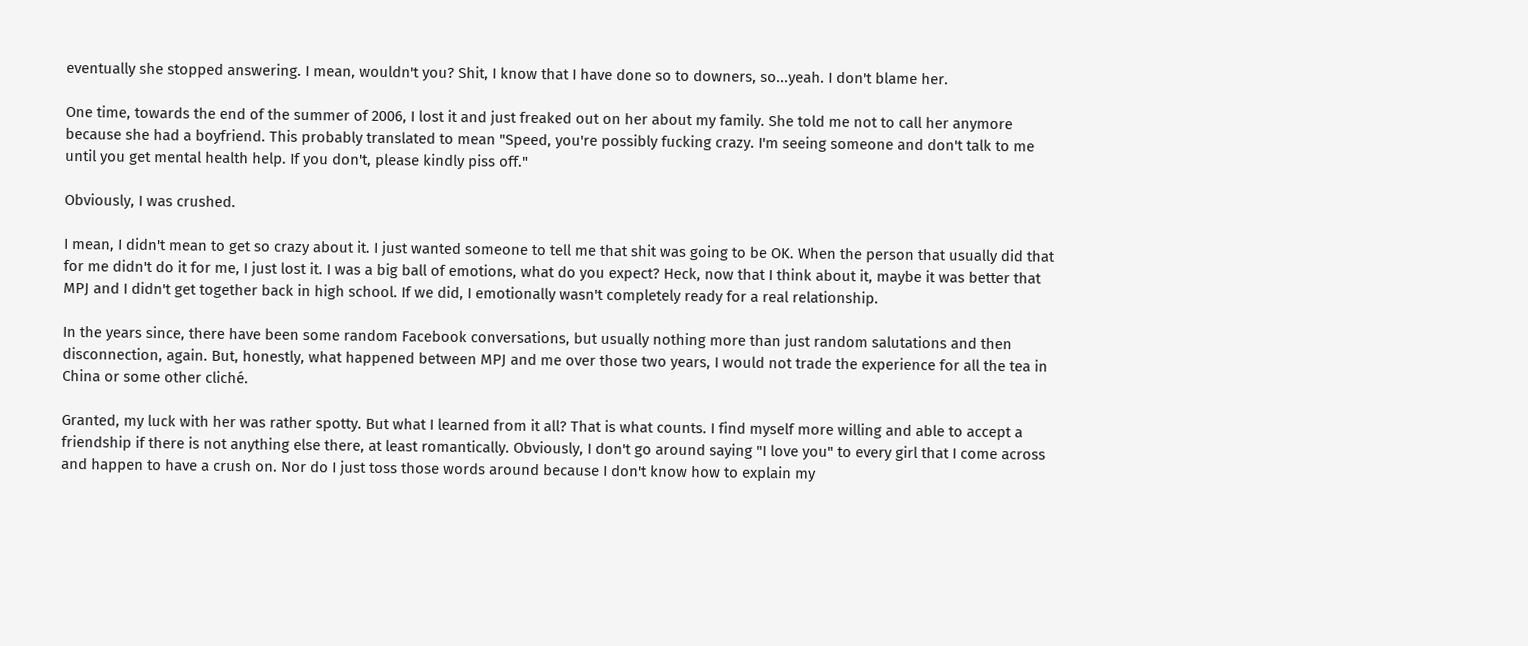eventually she stopped answering. I mean, wouldn't you? Shit, I know that I have done so to downers, so...yeah. I don't blame her.

One time, towards the end of the summer of 2006, I lost it and just freaked out on her about my family. She told me not to call her anymore because she had a boyfriend. This probably translated to mean "Speed, you're possibly fucking crazy. I'm seeing someone and don't talk to me until you get mental health help. If you don't, please kindly piss off."

Obviously, I was crushed.

I mean, I didn't mean to get so crazy about it. I just wanted someone to tell me that shit was going to be OK. When the person that usually did that for me didn't do it for me, I just lost it. I was a big ball of emotions, what do you expect? Heck, now that I think about it, maybe it was better that MPJ and I didn't get together back in high school. If we did, I emotionally wasn't completely ready for a real relationship.

In the years since, there have been some random Facebook conversations, but usually nothing more than just random salutations and then disconnection, again. But, honestly, what happened between MPJ and me over those two years, I would not trade the experience for all the tea in China or some other cliché.

Granted, my luck with her was rather spotty. But what I learned from it all? That is what counts. I find myself more willing and able to accept a friendship if there is not anything else there, at least romantically. Obviously, I don't go around saying "I love you" to every girl that I come across and happen to have a crush on. Nor do I just toss those words around because I don't know how to explain my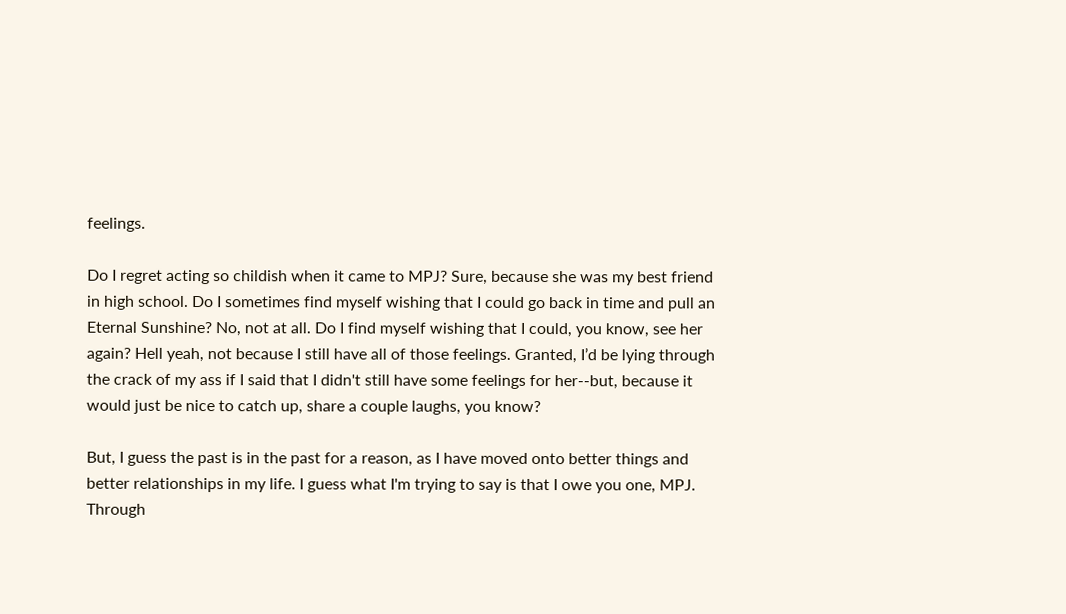feelings.

Do I regret acting so childish when it came to MPJ? Sure, because she was my best friend in high school. Do I sometimes find myself wishing that I could go back in time and pull an Eternal Sunshine? No, not at all. Do I find myself wishing that I could, you know, see her again? Hell yeah, not because I still have all of those feelings. Granted, I’d be lying through the crack of my ass if I said that I didn't still have some feelings for her--but, because it would just be nice to catch up, share a couple laughs, you know?

But, I guess the past is in the past for a reason, as I have moved onto better things and better relationships in my life. I guess what I'm trying to say is that I owe you one, MPJ. Through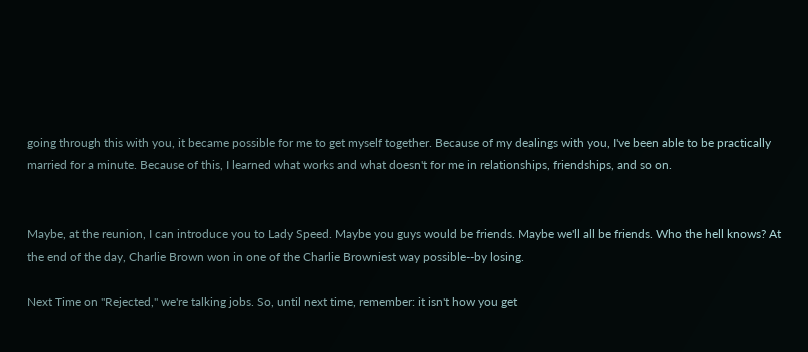going through this with you, it became possible for me to get myself together. Because of my dealings with you, I've been able to be practically married for a minute. Because of this, I learned what works and what doesn't for me in relationships, friendships, and so on.


Maybe, at the reunion, I can introduce you to Lady Speed. Maybe you guys would be friends. Maybe we'll all be friends. Who the hell knows? At the end of the day, Charlie Brown won in one of the Charlie Browniest way possible--by losing.

Next Time on "Rejected," we're talking jobs. So, until next time, remember: it isn't how you get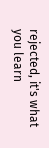rejected, it's what you learn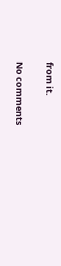from it.

No comments